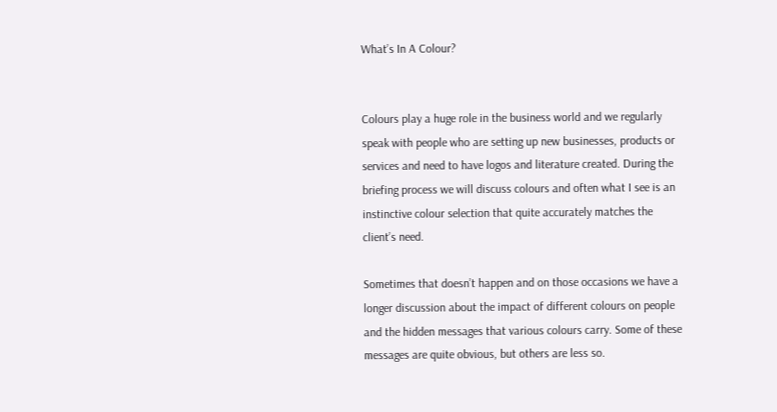What’s In A Colour?


Colours play a huge role in the business world and we regularly speak with people who are setting up new businesses, products or services and need to have logos and literature created. During the briefing process we will discuss colours and often what I see is an instinctive colour selection that quite accurately matches the client’s need.

Sometimes that doesn’t happen and on those occasions we have a longer discussion about the impact of different colours on people and the hidden messages that various colours carry. Some of these messages are quite obvious, but others are less so.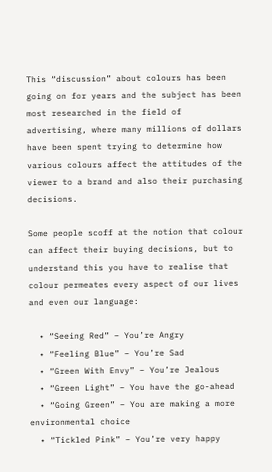This “discussion” about colours has been going on for years and the subject has been most researched in the field of advertising, where many millions of dollars have been spent trying to determine how various colours affect the attitudes of the viewer to a brand and also their purchasing decisions.

Some people scoff at the notion that colour can affect their buying decisions, but to understand this you have to realise that colour permeates every aspect of our lives and even our language:

  • “Seeing Red” – You’re Angry
  • “Feeling Blue” – You’re Sad
  • “Green With Envy” – You’re Jealous
  • “Green Light” – You have the go-ahead
  • “Going Green” – You are making a more environmental choice
  • “Tickled Pink” – You’re very happy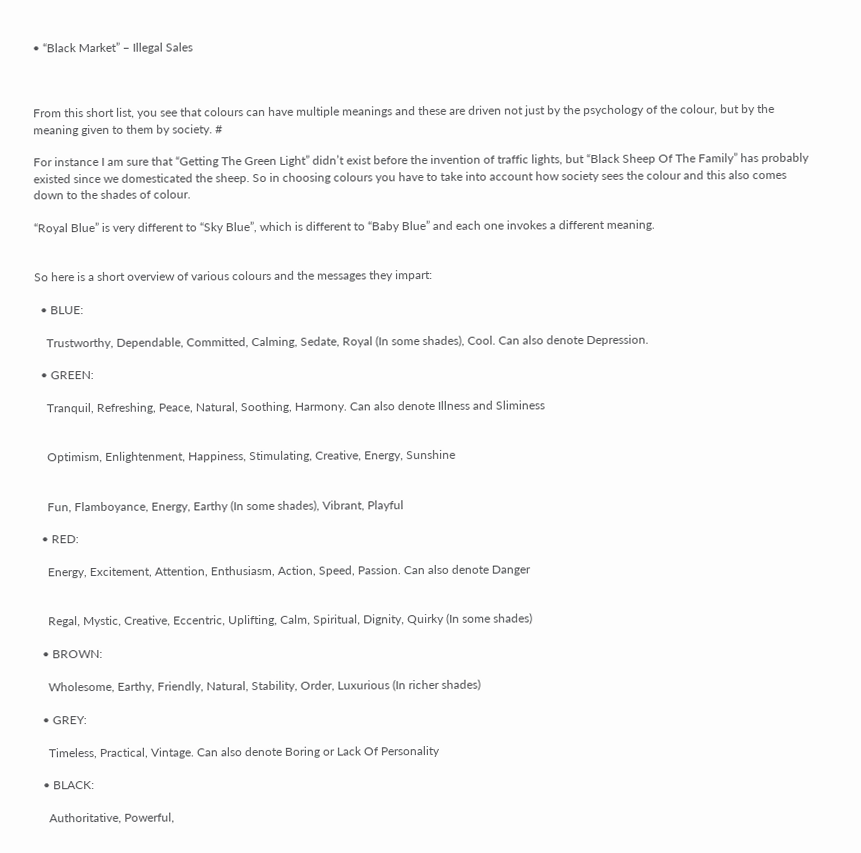• “Black Market” – Illegal Sales



From this short list, you see that colours can have multiple meanings and these are driven not just by the psychology of the colour, but by the meaning given to them by society. #

For instance I am sure that “Getting The Green Light” didn’t exist before the invention of traffic lights, but “Black Sheep Of The Family” has probably existed since we domesticated the sheep. So in choosing colours you have to take into account how society sees the colour and this also comes down to the shades of colour.

“Royal Blue” is very different to “Sky Blue”, which is different to “Baby Blue” and each one invokes a different meaning.


So here is a short overview of various colours and the messages they impart:

  • BLUE:

    Trustworthy, Dependable, Committed, Calming, Sedate, Royal (In some shades), Cool. Can also denote Depression.

  • GREEN:

    Tranquil, Refreshing, Peace, Natural, Soothing, Harmony. Can also denote Illness and Sliminess


    Optimism, Enlightenment, Happiness, Stimulating, Creative, Energy, Sunshine


    Fun, Flamboyance, Energy, Earthy (In some shades), Vibrant, Playful

  • RED:

    Energy, Excitement, Attention, Enthusiasm, Action, Speed, Passion. Can also denote Danger


    Regal, Mystic, Creative, Eccentric, Uplifting, Calm, Spiritual, Dignity, Quirky (In some shades)

  • BROWN:

    Wholesome, Earthy, Friendly, Natural, Stability, Order, Luxurious (In richer shades)

  • GREY:

    Timeless, Practical, Vintage. Can also denote Boring or Lack Of Personality

  • BLACK:

    Authoritative, Powerful,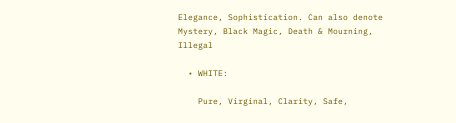Elegance, Sophistication. Can also denote Mystery, Black Magic, Death & Mourning, Illegal

  • WHITE:

    Pure, Virginal, Clarity, Safe,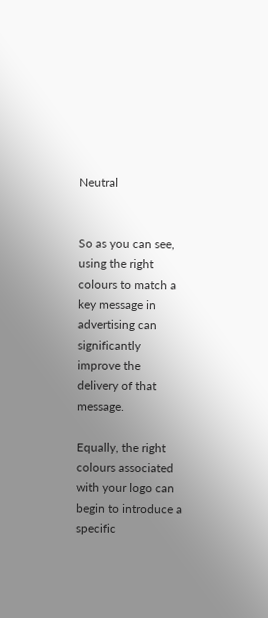Neutral


So as you can see, using the right colours to match a key message in advertising can significantly improve the delivery of that message.

Equally, the right colours associated with your logo can begin to introduce a specific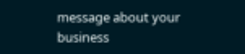message about your business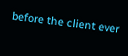before the client ever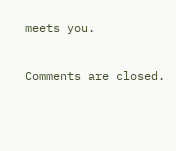meets you.

Comments are closed.